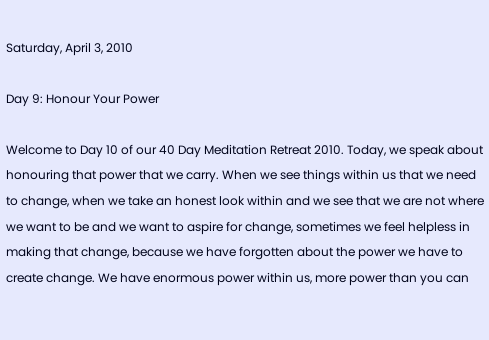Saturday, April 3, 2010

Day 9: Honour Your Power

Welcome to Day 10 of our 40 Day Meditation Retreat 2010. Today, we speak about honouring that power that we carry. When we see things within us that we need to change, when we take an honest look within and we see that we are not where we want to be and we want to aspire for change, sometimes we feel helpless in making that change, because we have forgotten about the power we have to create change. We have enormous power within us, more power than you can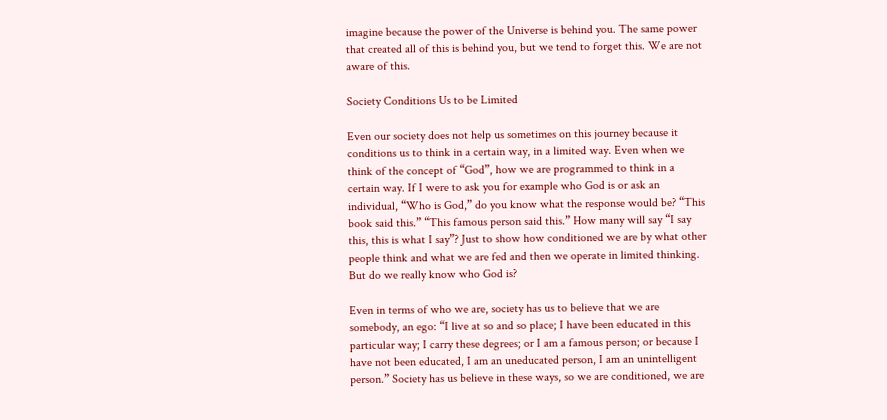imagine because the power of the Universe is behind you. The same power that created all of this is behind you, but we tend to forget this. We are not aware of this.

Society Conditions Us to be Limited

Even our society does not help us sometimes on this journey because it conditions us to think in a certain way, in a limited way. Even when we think of the concept of “God”, how we are programmed to think in a certain way. If I were to ask you for example who God is or ask an individual, “Who is God,” do you know what the response would be? “This book said this.” “This famous person said this.” How many will say “I say this, this is what I say”? Just to show how conditioned we are by what other people think and what we are fed and then we operate in limited thinking. But do we really know who God is?

Even in terms of who we are, society has us to believe that we are somebody, an ego: “I live at so and so place; I have been educated in this particular way; I carry these degrees; or I am a famous person; or because I have not been educated, I am an uneducated person, I am an unintelligent person.” Society has us believe in these ways, so we are conditioned, we are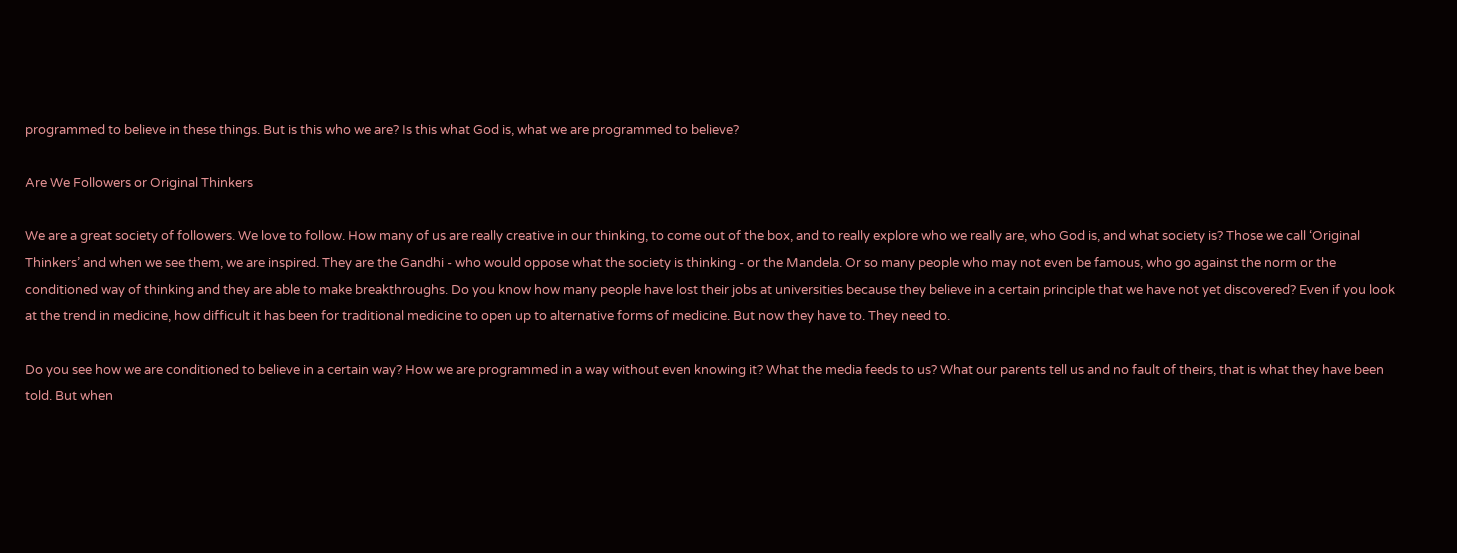programmed to believe in these things. But is this who we are? Is this what God is, what we are programmed to believe?

Are We Followers or Original Thinkers

We are a great society of followers. We love to follow. How many of us are really creative in our thinking, to come out of the box, and to really explore who we really are, who God is, and what society is? Those we call ‘Original Thinkers’ and when we see them, we are inspired. They are the Gandhi - who would oppose what the society is thinking - or the Mandela. Or so many people who may not even be famous, who go against the norm or the conditioned way of thinking and they are able to make breakthroughs. Do you know how many people have lost their jobs at universities because they believe in a certain principle that we have not yet discovered? Even if you look at the trend in medicine, how difficult it has been for traditional medicine to open up to alternative forms of medicine. But now they have to. They need to.

Do you see how we are conditioned to believe in a certain way? How we are programmed in a way without even knowing it? What the media feeds to us? What our parents tell us and no fault of theirs, that is what they have been told. But when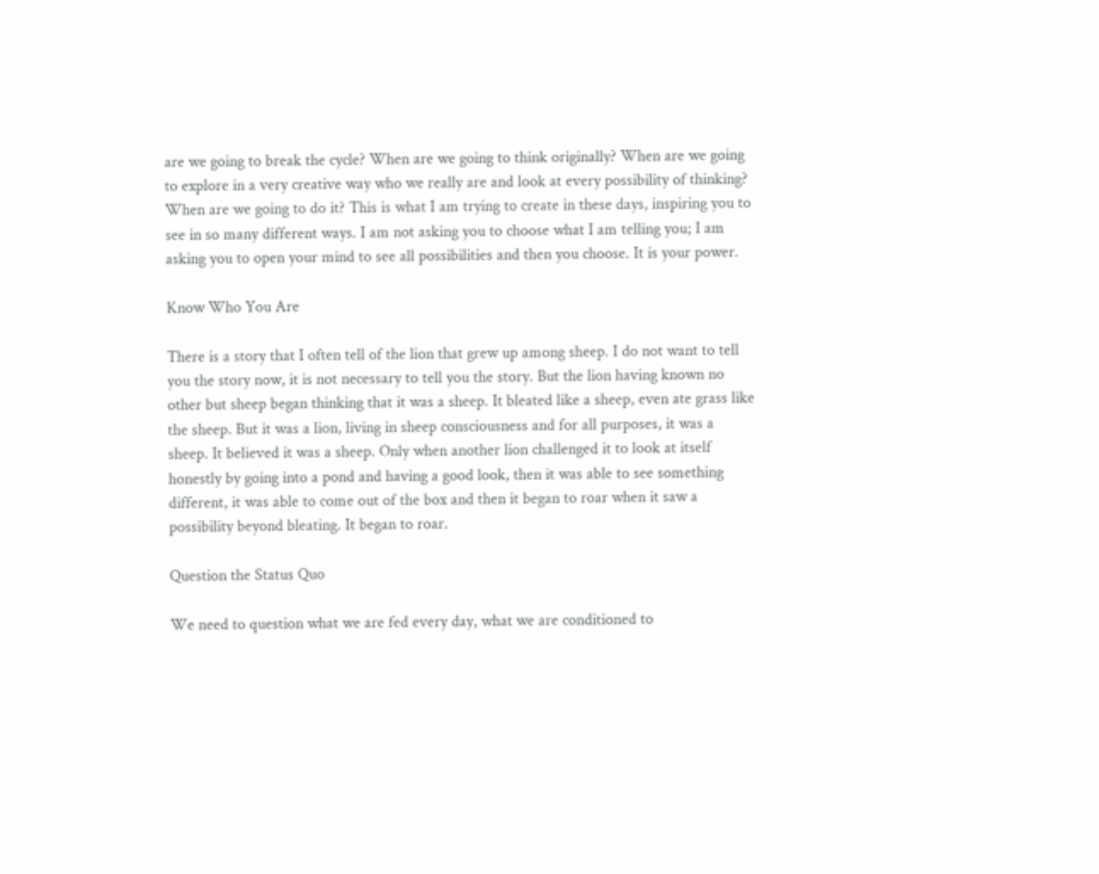are we going to break the cycle? When are we going to think originally? When are we going to explore in a very creative way who we really are and look at every possibility of thinking? When are we going to do it? This is what I am trying to create in these days, inspiring you to see in so many different ways. I am not asking you to choose what I am telling you; I am asking you to open your mind to see all possibilities and then you choose. It is your power.

Know Who You Are

There is a story that I often tell of the lion that grew up among sheep. I do not want to tell you the story now, it is not necessary to tell you the story. But the lion having known no other but sheep began thinking that it was a sheep. It bleated like a sheep, even ate grass like the sheep. But it was a lion, living in sheep consciousness and for all purposes, it was a sheep. It believed it was a sheep. Only when another lion challenged it to look at itself honestly by going into a pond and having a good look, then it was able to see something different, it was able to come out of the box and then it began to roar when it saw a possibility beyond bleating. It began to roar.

Question the Status Quo

We need to question what we are fed every day, what we are conditioned to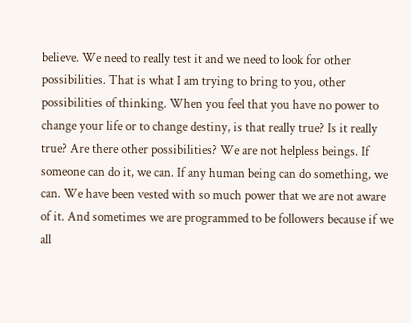believe. We need to really test it and we need to look for other possibilities. That is what I am trying to bring to you, other possibilities of thinking. When you feel that you have no power to change your life or to change destiny, is that really true? Is it really true? Are there other possibilities? We are not helpless beings. If someone can do it, we can. If any human being can do something, we can. We have been vested with so much power that we are not aware of it. And sometimes we are programmed to be followers because if we all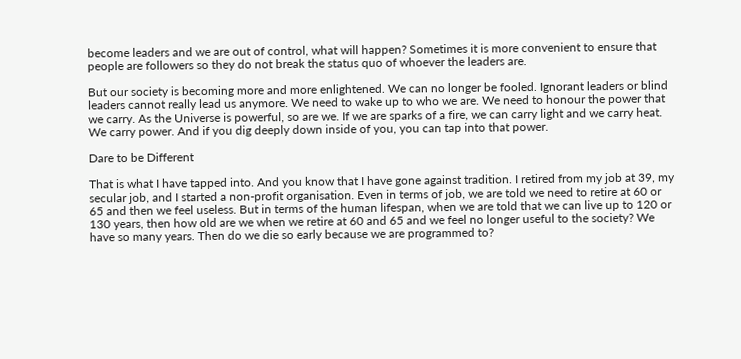become leaders and we are out of control, what will happen? Sometimes it is more convenient to ensure that people are followers so they do not break the status quo of whoever the leaders are.

But our society is becoming more and more enlightened. We can no longer be fooled. Ignorant leaders or blind leaders cannot really lead us anymore. We need to wake up to who we are. We need to honour the power that we carry. As the Universe is powerful, so are we. If we are sparks of a fire, we can carry light and we carry heat. We carry power. And if you dig deeply down inside of you, you can tap into that power.

Dare to be Different

That is what I have tapped into. And you know that I have gone against tradition. I retired from my job at 39, my secular job, and I started a non-profit organisation. Even in terms of job, we are told we need to retire at 60 or 65 and then we feel useless. But in terms of the human lifespan, when we are told that we can live up to 120 or 130 years, then how old are we when we retire at 60 and 65 and we feel no longer useful to the society? We have so many years. Then do we die so early because we are programmed to?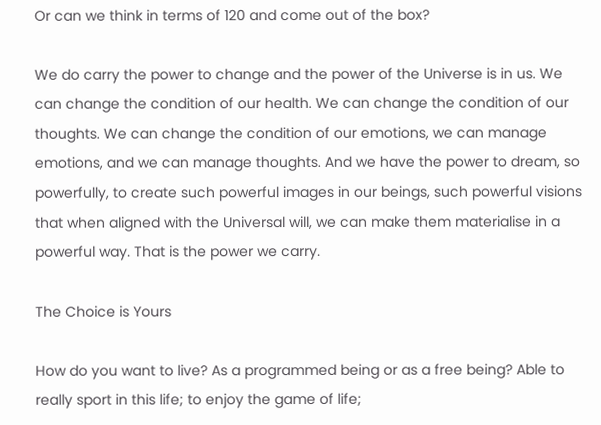Or can we think in terms of 120 and come out of the box?

We do carry the power to change and the power of the Universe is in us. We can change the condition of our health. We can change the condition of our thoughts. We can change the condition of our emotions, we can manage emotions, and we can manage thoughts. And we have the power to dream, so powerfully, to create such powerful images in our beings, such powerful visions that when aligned with the Universal will, we can make them materialise in a powerful way. That is the power we carry.

The Choice is Yours

How do you want to live? As a programmed being or as a free being? Able to really sport in this life; to enjoy the game of life;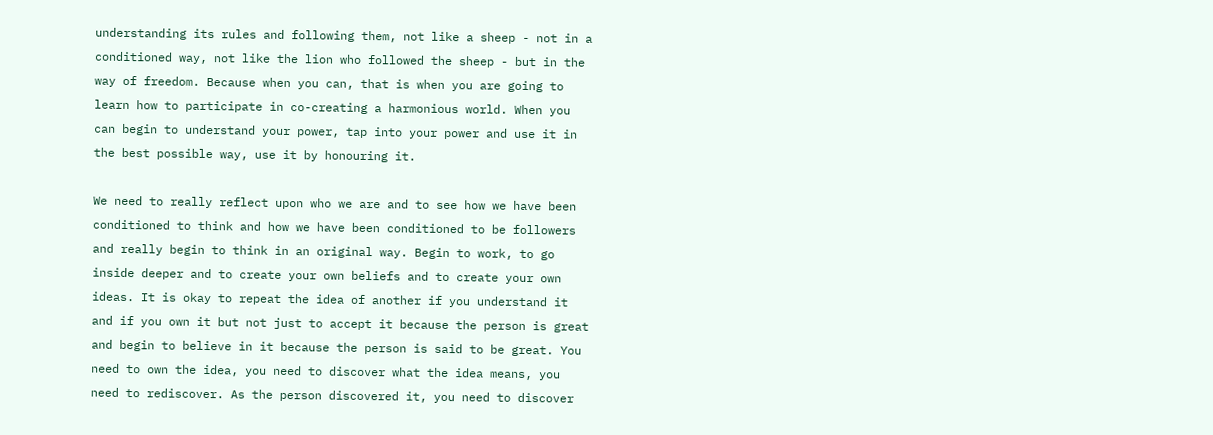understanding its rules and following them, not like a sheep - not in a conditioned way, not like the lion who followed the sheep - but in the way of freedom. Because when you can, that is when you are going to learn how to participate in co-creating a harmonious world. When you can begin to understand your power, tap into your power and use it in the best possible way, use it by honouring it.

We need to really reflect upon who we are and to see how we have been conditioned to think and how we have been conditioned to be followers and really begin to think in an original way. Begin to work, to go inside deeper and to create your own beliefs and to create your own ideas. It is okay to repeat the idea of another if you understand it and if you own it but not just to accept it because the person is great and begin to believe in it because the person is said to be great. You need to own the idea, you need to discover what the idea means, you need to rediscover. As the person discovered it, you need to discover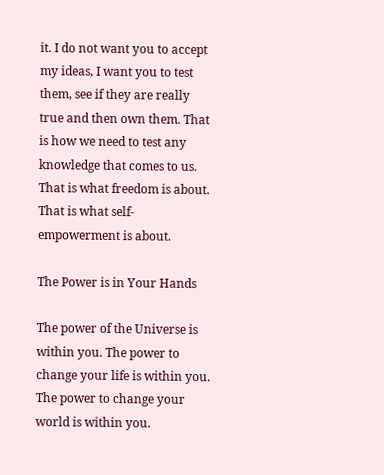it. I do not want you to accept my ideas, I want you to test them, see if they are really true and then own them. That is how we need to test any knowledge that comes to us. That is what freedom is about. That is what self-empowerment is about.

The Power is in Your Hands

The power of the Universe is within you. The power to change your life is within you. The power to change your world is within you.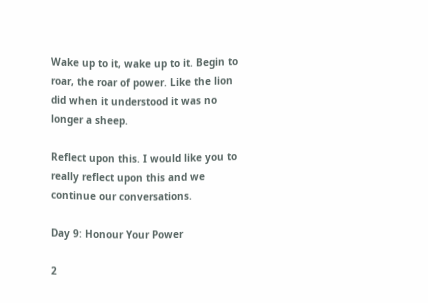Wake up to it, wake up to it. Begin to roar, the roar of power. Like the lion did when it understood it was no longer a sheep.

Reflect upon this. I would like you to really reflect upon this and we continue our conversations.

Day 9: Honour Your Power

2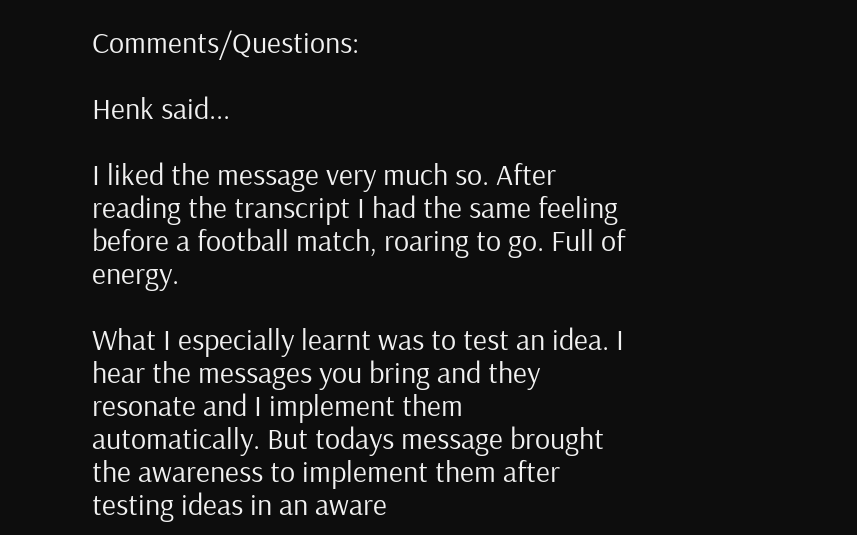Comments/Questions:

Henk said...

I liked the message very much so. After reading the transcript I had the same feeling before a football match, roaring to go. Full of energy.

What I especially learnt was to test an idea. I hear the messages you bring and they resonate and I implement them automatically. But todays message brought the awareness to implement them after testing ideas in an aware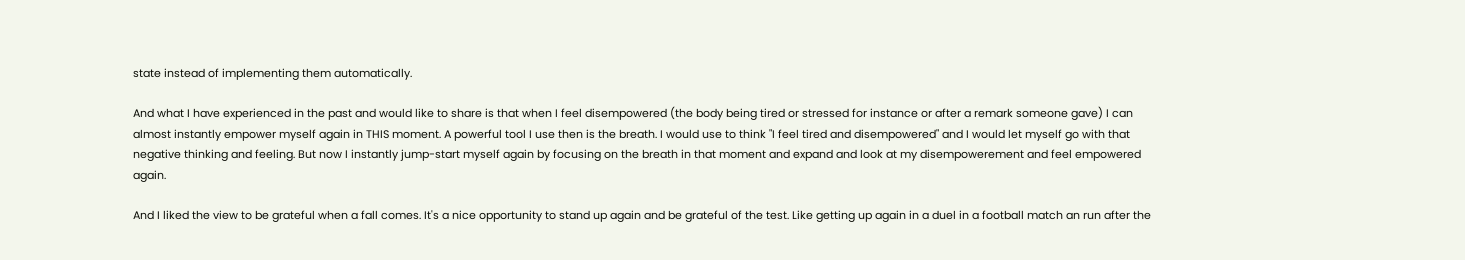state instead of implementing them automatically.

And what I have experienced in the past and would like to share is that when I feel disempowered (the body being tired or stressed for instance or after a remark someone gave) I can almost instantly empower myself again in THIS moment. A powerful tool I use then is the breath. I would use to think "I feel tired and disempowered" and I would let myself go with that negative thinking and feeling. But now I instantly jump-start myself again by focusing on the breath in that moment and expand and look at my disempowerement and feel empowered again.

And I liked the view to be grateful when a fall comes. It's a nice opportunity to stand up again and be grateful of the test. Like getting up again in a duel in a football match an run after the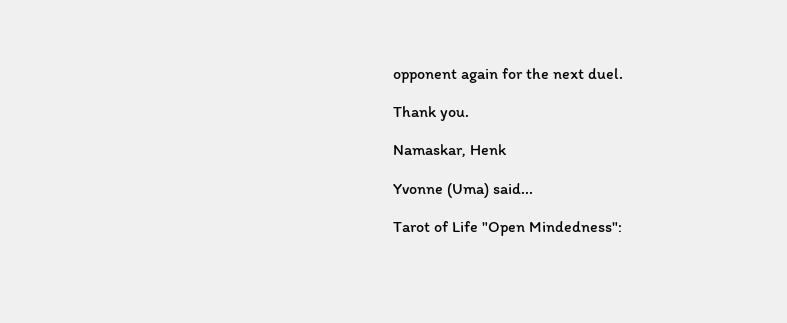opponent again for the next duel.

Thank you.

Namaskar, Henk

Yvonne (Uma) said...

Tarot of Life "Open Mindedness":